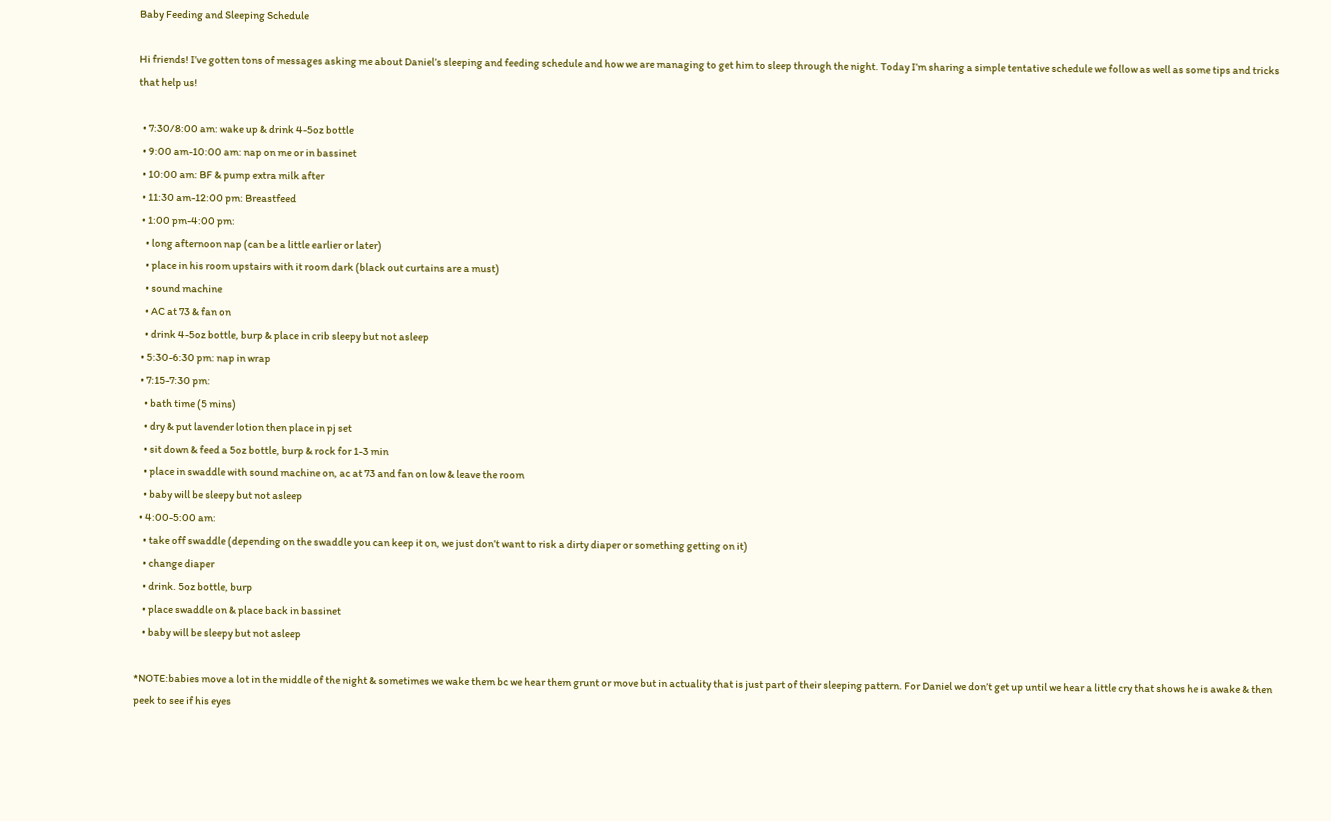Baby Feeding and Sleeping Schedule

Hi friends! I’ve gotten tons of messages asking me about Daniel’s sleeping and feeding schedule and how we are managing to get him to sleep through the night. Today I’m sharing a simple tentative schedule we follow as well as some tips and tricks that help us!

  • 7:30/8:00 am: wake up & drink 4-5oz bottle
  • 9:00 am-10:00 am: nap on me or in bassinet
  • 10:00 am: BF & pump extra milk after
  • 11:30 am-12:00 pm: Breastfeed
  • 1:00 pm-4:00 pm:
    • long afternoon nap (can be a little earlier or later)
    • place in his room upstairs with it room dark (black out curtains are a must)
    • sound machine
    • AC at 73 & fan on
    • drink 4-5oz bottle, burp & place in crib sleepy but not asleep
  • 5:30-6:30 pm: nap in wrap
  • 7:15-7:30 pm:
    • bath time (5 mins)
    • dry & put lavender lotion then place in pj set
    • sit down & feed a 5oz bottle, burp & rock for 1-3 min
    • place in swaddle with sound machine on, ac at 73 and fan on low & leave the room
    • baby will be sleepy but not asleep
  • 4:00-5:00 am:
    • take off swaddle (depending on the swaddle you can keep it on, we just don’t want to risk a dirty diaper or something getting on it)
    • change diaper
    • drink. 5oz bottle, burp
    • place swaddle on & place back in bassinet
    • baby will be sleepy but not asleep

*NOTE:babies move a lot in the middle of the night & sometimes we wake them bc we hear them grunt or move but in actuality that is just part of their sleeping pattern. For Daniel we don’t get up until we hear a little cry that shows he is awake & then peek to see if his eyes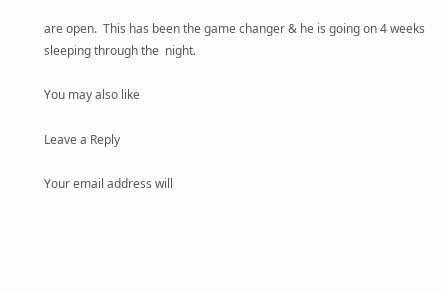are open.  This has been the game changer & he is going on 4 weeks sleeping through the  night.

You may also like

Leave a Reply

Your email address will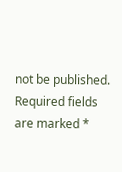not be published. Required fields are marked *